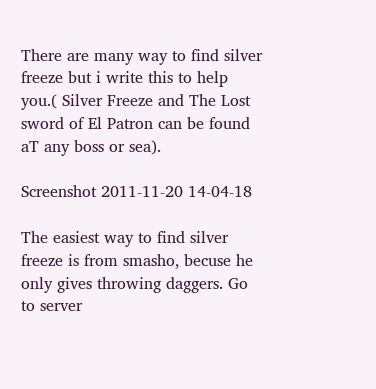There are many way to find silver freeze but i write this to help you.( Silver Freeze and The Lost sword of El Patron can be found aT any boss or sea).

Screenshot 2011-11-20 14-04-18

The easiest way to find silver freeze is from smasho, becuse he only gives throwing daggers. Go to server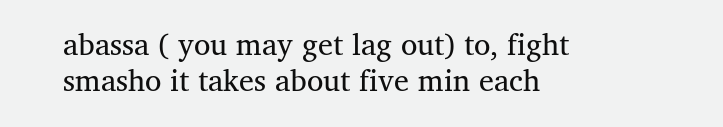abassa ( you may get lag out) to, fight smasho it takes about five min each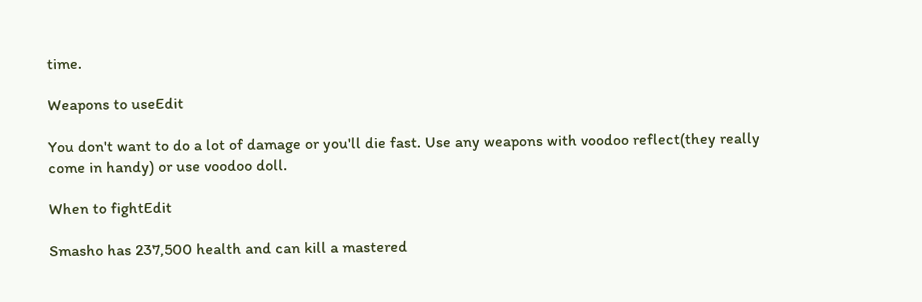time.

Weapons to useEdit

You don't want to do a lot of damage or you'll die fast. Use any weapons with voodoo reflect(they really come in handy) or use voodoo doll.

When to fightEdit

Smasho has 237,500 health and can kill a mastered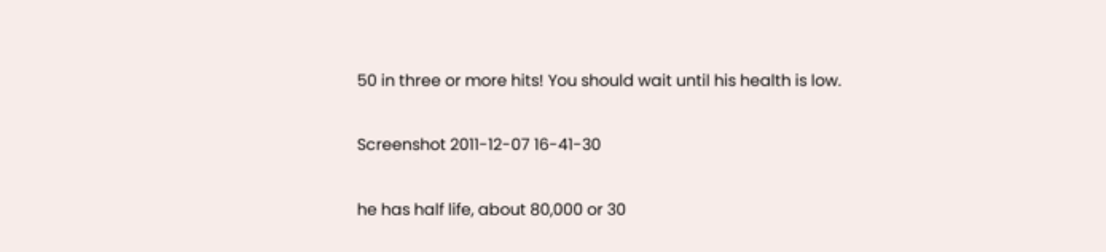50 in three or more hits! You should wait until his health is low.

Screenshot 2011-12-07 16-41-30

he has half life, about 80,000 or 30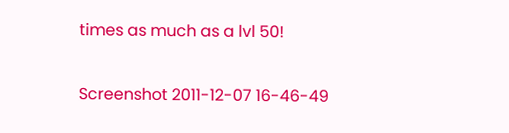times as much as a lvl 50!

Screenshot 2011-12-07 16-46-49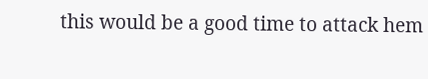this would be a good time to attack hem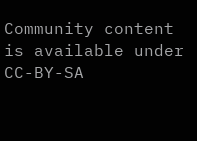Community content is available under CC-BY-SA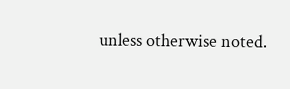unless otherwise noted.